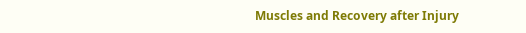Muscles and Recovery after Injury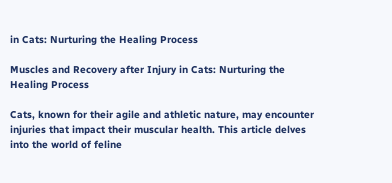in Cats: Nurturing the Healing Process

Muscles and Recovery after Injury in Cats: Nurturing the Healing Process

Cats, known for their agile and athletic nature, may encounter injuries that impact their muscular health. This article delves into the world of feline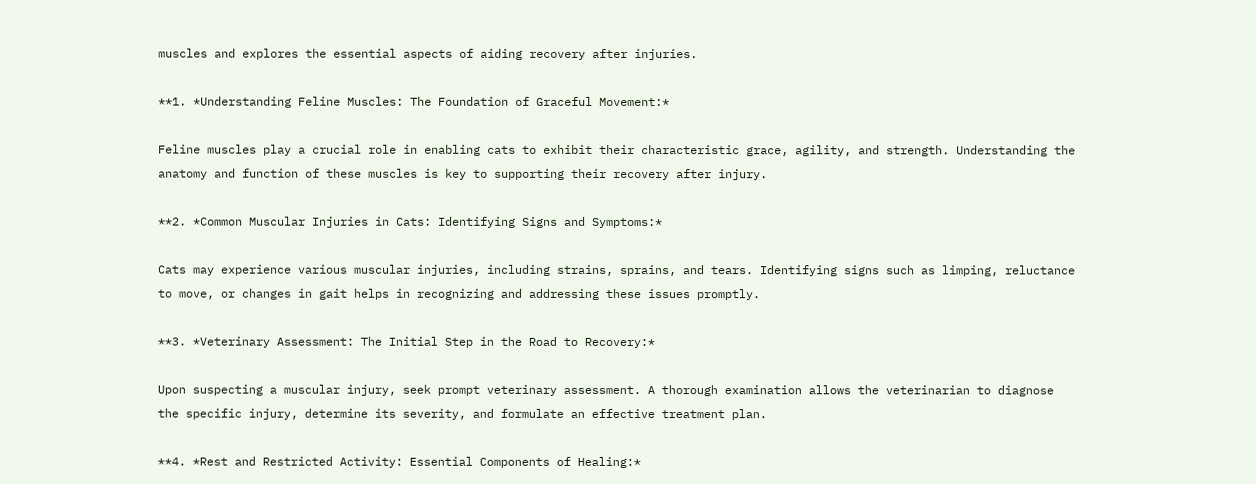muscles and explores the essential aspects of aiding recovery after injuries.

**1. *Understanding Feline Muscles: The Foundation of Graceful Movement:*

Feline muscles play a crucial role in enabling cats to exhibit their characteristic grace, agility, and strength. Understanding the anatomy and function of these muscles is key to supporting their recovery after injury.

**2. *Common Muscular Injuries in Cats: Identifying Signs and Symptoms:*

Cats may experience various muscular injuries, including strains, sprains, and tears. Identifying signs such as limping, reluctance to move, or changes in gait helps in recognizing and addressing these issues promptly.

**3. *Veterinary Assessment: The Initial Step in the Road to Recovery:*

Upon suspecting a muscular injury, seek prompt veterinary assessment. A thorough examination allows the veterinarian to diagnose the specific injury, determine its severity, and formulate an effective treatment plan.

**4. *Rest and Restricted Activity: Essential Components of Healing:*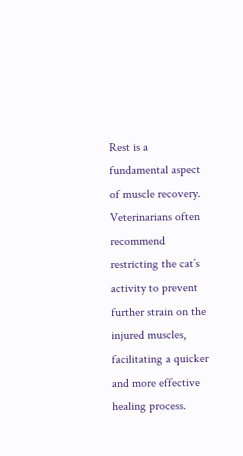Rest is a fundamental aspect of muscle recovery. Veterinarians often recommend restricting the cat’s activity to prevent further strain on the injured muscles, facilitating a quicker and more effective healing process.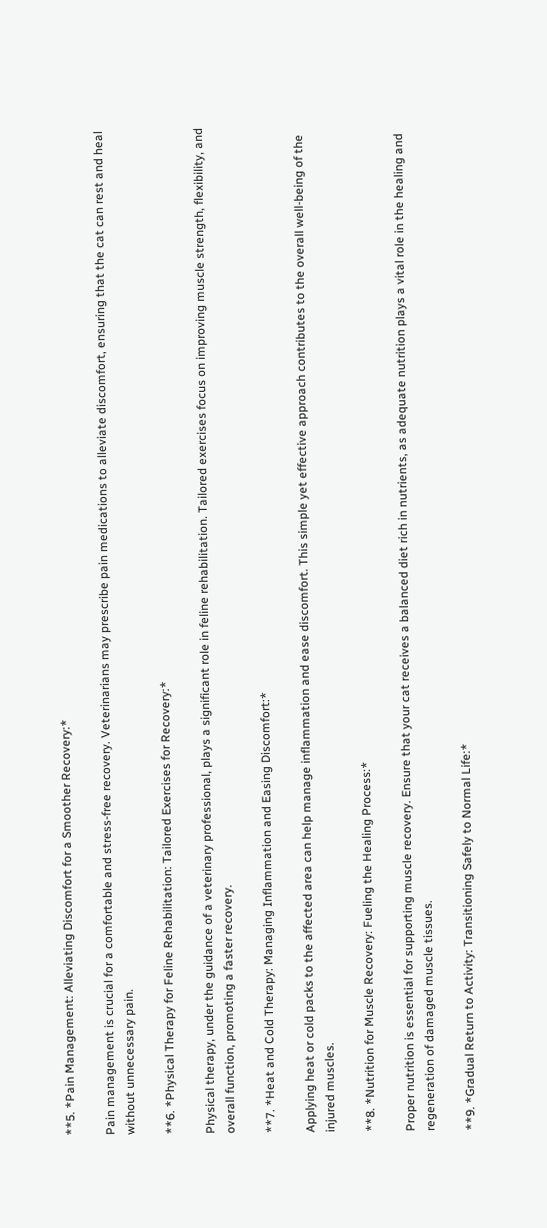**5. *Pain Management: Alleviating Discomfort for a Smoother Recovery:*

Pain management is crucial for a comfortable and stress-free recovery. Veterinarians may prescribe pain medications to alleviate discomfort, ensuring that the cat can rest and heal without unnecessary pain.

**6. *Physical Therapy for Feline Rehabilitation: Tailored Exercises for Recovery:*

Physical therapy, under the guidance of a veterinary professional, plays a significant role in feline rehabilitation. Tailored exercises focus on improving muscle strength, flexibility, and overall function, promoting a faster recovery.

**7. *Heat and Cold Therapy: Managing Inflammation and Easing Discomfort:*

Applying heat or cold packs to the affected area can help manage inflammation and ease discomfort. This simple yet effective approach contributes to the overall well-being of the injured muscles.

**8. *Nutrition for Muscle Recovery: Fueling the Healing Process:*

Proper nutrition is essential for supporting muscle recovery. Ensure that your cat receives a balanced diet rich in nutrients, as adequate nutrition plays a vital role in the healing and regeneration of damaged muscle tissues.

**9. *Gradual Return to Activity: Transitioning Safely to Normal Life:*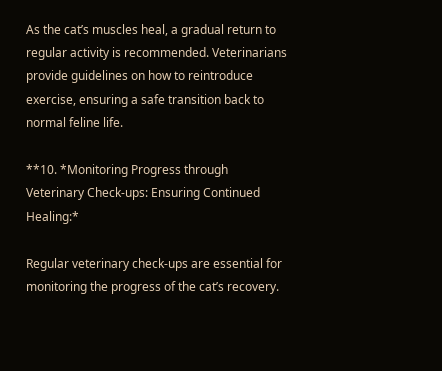As the cat’s muscles heal, a gradual return to regular activity is recommended. Veterinarians provide guidelines on how to reintroduce exercise, ensuring a safe transition back to normal feline life.

**10. *Monitoring Progress through Veterinary Check-ups: Ensuring Continued Healing:*

Regular veterinary check-ups are essential for monitoring the progress of the cat’s recovery.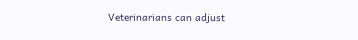Veterinarians can adjust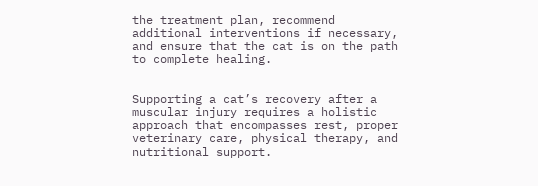the treatment plan, recommend additional interventions if necessary, and ensure that the cat is on the path to complete healing.


Supporting a cat’s recovery after a muscular injury requires a holistic approach that encompasses rest, proper veterinary care, physical therapy, and nutritional support.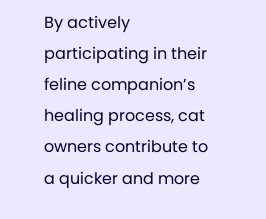By actively participating in their feline companion’s healing process, cat owners contribute to a quicker and more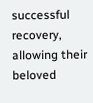successful recovery, allowing their beloved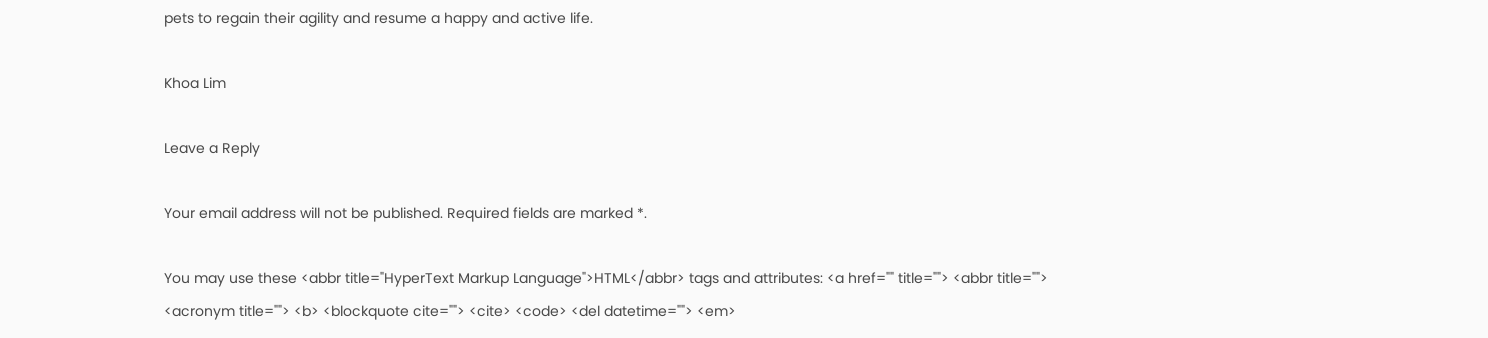pets to regain their agility and resume a happy and active life.

Khoa Lim

Leave a Reply

Your email address will not be published. Required fields are marked *.

You may use these <abbr title="HyperText Markup Language">HTML</abbr> tags and attributes: <a href="" title=""> <abbr title=""> <acronym title=""> <b> <blockquote cite=""> <cite> <code> <del datetime=""> <em>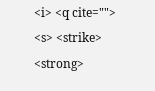<i> <q cite=""> <s> <strike> <strong>